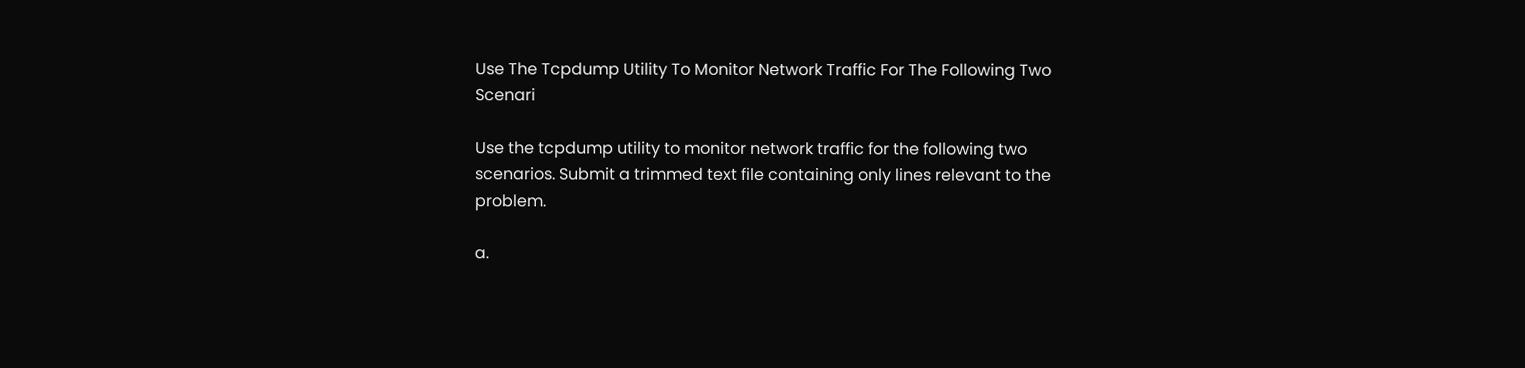Use The Tcpdump Utility To Monitor Network Traffic For The Following Two Scenari

Use the tcpdump utility to monitor network traffic for the following two scenarios. Submit a trimmed text file containing only lines relevant to the problem.

a.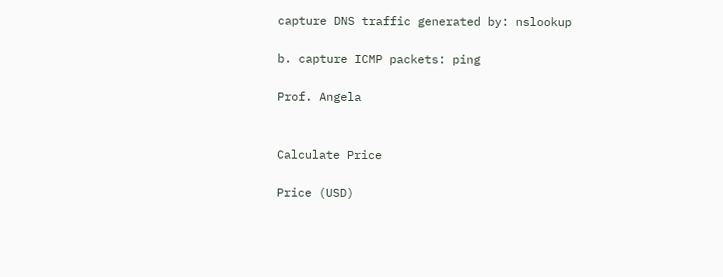capture DNS traffic generated by: nslookup

b. capture ICMP packets: ping

Prof. Angela


Calculate Price

Price (USD)